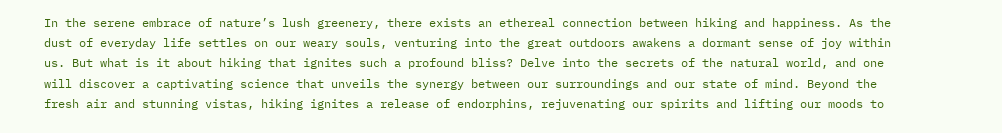In the serene embrace of nature’s lush greenery, there exists an ethereal connection between hiking and happiness. As the dust of everyday life settles on our weary souls, venturing into the great outdoors awakens a dormant sense of joy within us. But what is it about hiking that ignites such a profound bliss? Delve into the secrets of the natural world, and one will discover a captivating science that unveils the synergy between our surroundings and our state of mind. Beyond the fresh air and stunning vistas, hiking ignites a release of endorphins, rejuvenating our spirits and lifting our moods to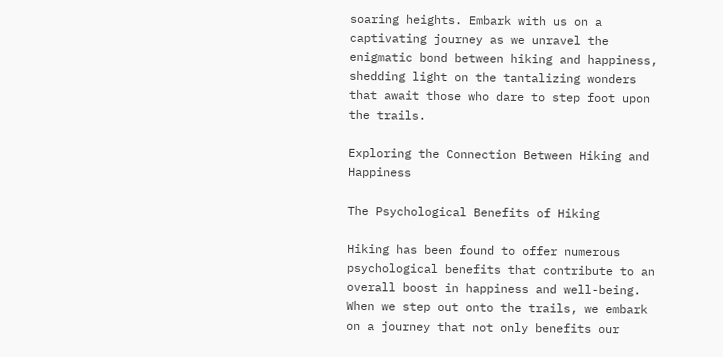soaring heights. Embark with us on a captivating journey as we unravel the enigmatic bond between hiking and happiness, shedding light on the tantalizing wonders that await those who dare to step foot upon the trails.

Exploring the Connection Between Hiking and Happiness

The Psychological Benefits of Hiking

Hiking has been found to offer numerous psychological benefits that contribute to an overall boost in happiness and well-being. When we step out onto the trails, we embark on a journey that not only benefits our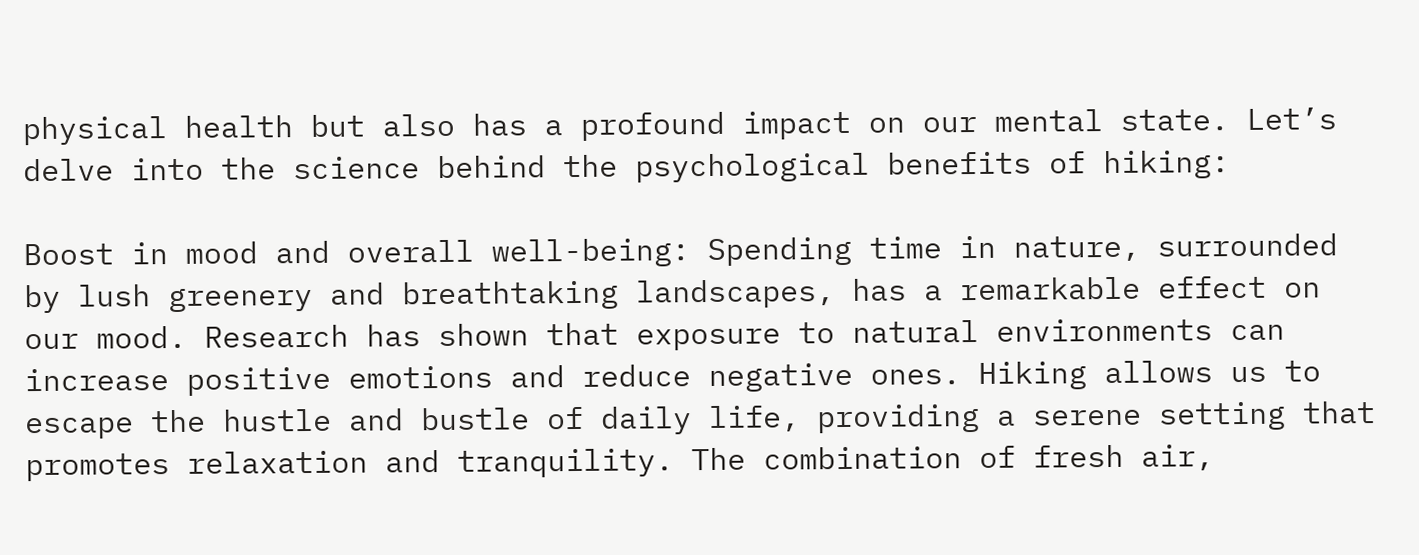physical health but also has a profound impact on our mental state. Let’s delve into the science behind the psychological benefits of hiking:

Boost in mood and overall well-being: Spending time in nature, surrounded by lush greenery and breathtaking landscapes, has a remarkable effect on our mood. Research has shown that exposure to natural environments can increase positive emotions and reduce negative ones. Hiking allows us to escape the hustle and bustle of daily life, providing a serene setting that promotes relaxation and tranquility. The combination of fresh air,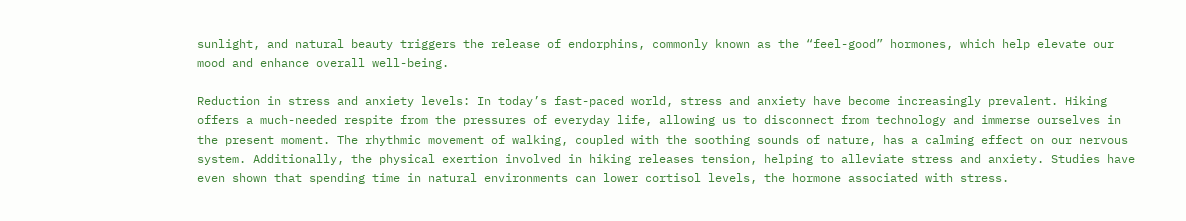sunlight, and natural beauty triggers the release of endorphins, commonly known as the “feel-good” hormones, which help elevate our mood and enhance overall well-being.

Reduction in stress and anxiety levels: In today’s fast-paced world, stress and anxiety have become increasingly prevalent. Hiking offers a much-needed respite from the pressures of everyday life, allowing us to disconnect from technology and immerse ourselves in the present moment. The rhythmic movement of walking, coupled with the soothing sounds of nature, has a calming effect on our nervous system. Additionally, the physical exertion involved in hiking releases tension, helping to alleviate stress and anxiety. Studies have even shown that spending time in natural environments can lower cortisol levels, the hormone associated with stress.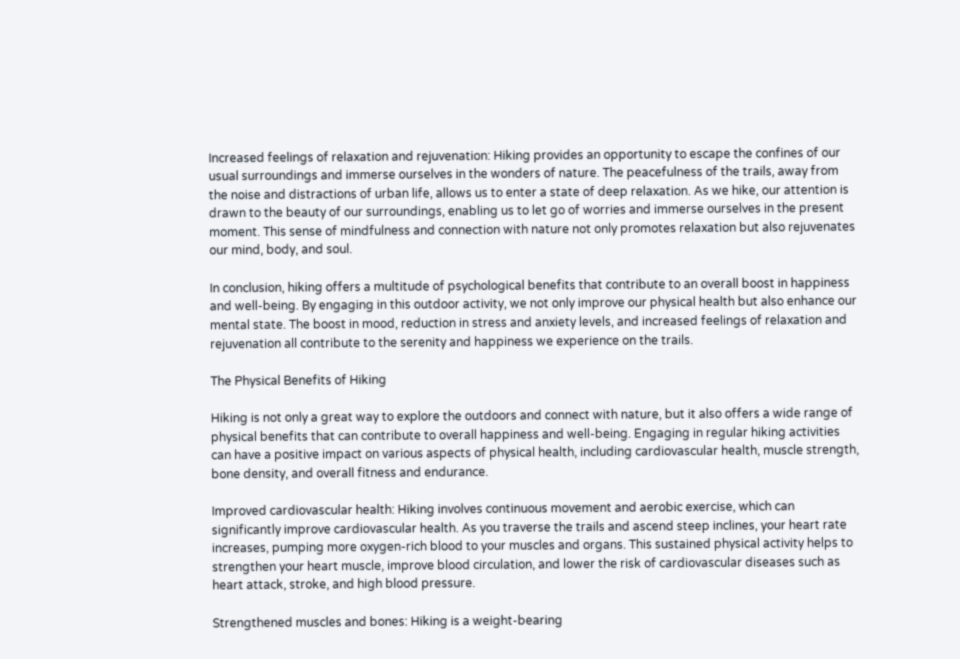Increased feelings of relaxation and rejuvenation: Hiking provides an opportunity to escape the confines of our usual surroundings and immerse ourselves in the wonders of nature. The peacefulness of the trails, away from the noise and distractions of urban life, allows us to enter a state of deep relaxation. As we hike, our attention is drawn to the beauty of our surroundings, enabling us to let go of worries and immerse ourselves in the present moment. This sense of mindfulness and connection with nature not only promotes relaxation but also rejuvenates our mind, body, and soul.

In conclusion, hiking offers a multitude of psychological benefits that contribute to an overall boost in happiness and well-being. By engaging in this outdoor activity, we not only improve our physical health but also enhance our mental state. The boost in mood, reduction in stress and anxiety levels, and increased feelings of relaxation and rejuvenation all contribute to the serenity and happiness we experience on the trails.

The Physical Benefits of Hiking

Hiking is not only a great way to explore the outdoors and connect with nature, but it also offers a wide range of physical benefits that can contribute to overall happiness and well-being. Engaging in regular hiking activities can have a positive impact on various aspects of physical health, including cardiovascular health, muscle strength, bone density, and overall fitness and endurance.

Improved cardiovascular health: Hiking involves continuous movement and aerobic exercise, which can significantly improve cardiovascular health. As you traverse the trails and ascend steep inclines, your heart rate increases, pumping more oxygen-rich blood to your muscles and organs. This sustained physical activity helps to strengthen your heart muscle, improve blood circulation, and lower the risk of cardiovascular diseases such as heart attack, stroke, and high blood pressure.

Strengthened muscles and bones: Hiking is a weight-bearing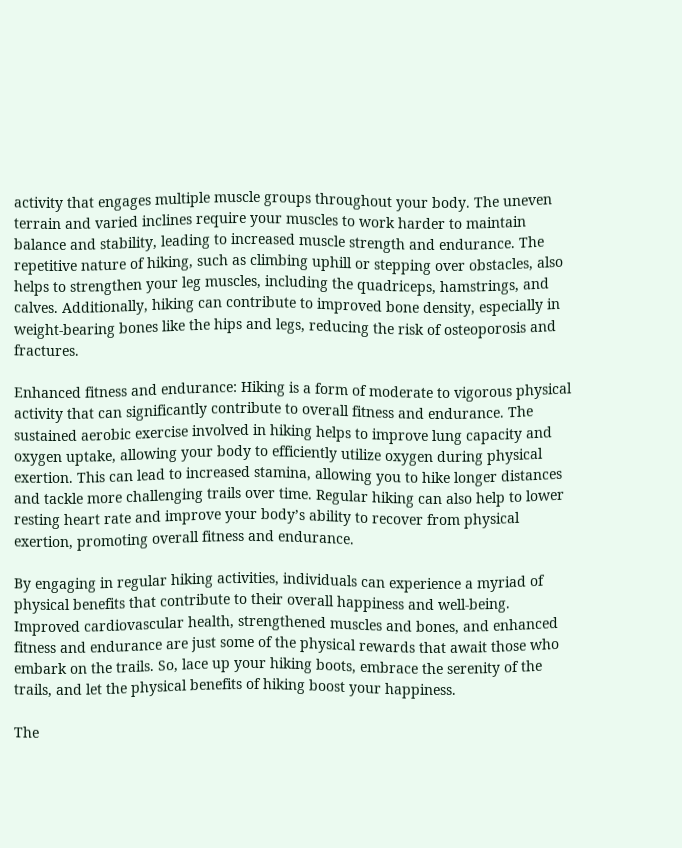activity that engages multiple muscle groups throughout your body. The uneven terrain and varied inclines require your muscles to work harder to maintain balance and stability, leading to increased muscle strength and endurance. The repetitive nature of hiking, such as climbing uphill or stepping over obstacles, also helps to strengthen your leg muscles, including the quadriceps, hamstrings, and calves. Additionally, hiking can contribute to improved bone density, especially in weight-bearing bones like the hips and legs, reducing the risk of osteoporosis and fractures.

Enhanced fitness and endurance: Hiking is a form of moderate to vigorous physical activity that can significantly contribute to overall fitness and endurance. The sustained aerobic exercise involved in hiking helps to improve lung capacity and oxygen uptake, allowing your body to efficiently utilize oxygen during physical exertion. This can lead to increased stamina, allowing you to hike longer distances and tackle more challenging trails over time. Regular hiking can also help to lower resting heart rate and improve your body’s ability to recover from physical exertion, promoting overall fitness and endurance.

By engaging in regular hiking activities, individuals can experience a myriad of physical benefits that contribute to their overall happiness and well-being. Improved cardiovascular health, strengthened muscles and bones, and enhanced fitness and endurance are just some of the physical rewards that await those who embark on the trails. So, lace up your hiking boots, embrace the serenity of the trails, and let the physical benefits of hiking boost your happiness.

The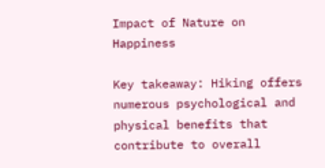Impact of Nature on Happiness

Key takeaway: Hiking offers numerous psychological and physical benefits that contribute to overall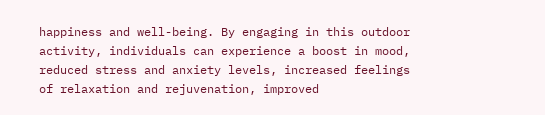happiness and well-being. By engaging in this outdoor activity, individuals can experience a boost in mood, reduced stress and anxiety levels, increased feelings of relaxation and rejuvenation, improved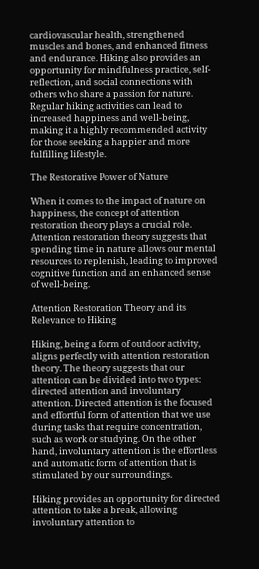cardiovascular health, strengthened muscles and bones, and enhanced fitness and endurance. Hiking also provides an opportunity for mindfulness practice, self-reflection, and social connections with others who share a passion for nature. Regular hiking activities can lead to increased happiness and well-being, making it a highly recommended activity for those seeking a happier and more fulfilling lifestyle.

The Restorative Power of Nature

When it comes to the impact of nature on happiness, the concept of attention restoration theory plays a crucial role. Attention restoration theory suggests that spending time in nature allows our mental resources to replenish, leading to improved cognitive function and an enhanced sense of well-being.

Attention Restoration Theory and its Relevance to Hiking

Hiking, being a form of outdoor activity, aligns perfectly with attention restoration theory. The theory suggests that our attention can be divided into two types: directed attention and involuntary attention. Directed attention is the focused and effortful form of attention that we use during tasks that require concentration, such as work or studying. On the other hand, involuntary attention is the effortless and automatic form of attention that is stimulated by our surroundings.

Hiking provides an opportunity for directed attention to take a break, allowing involuntary attention to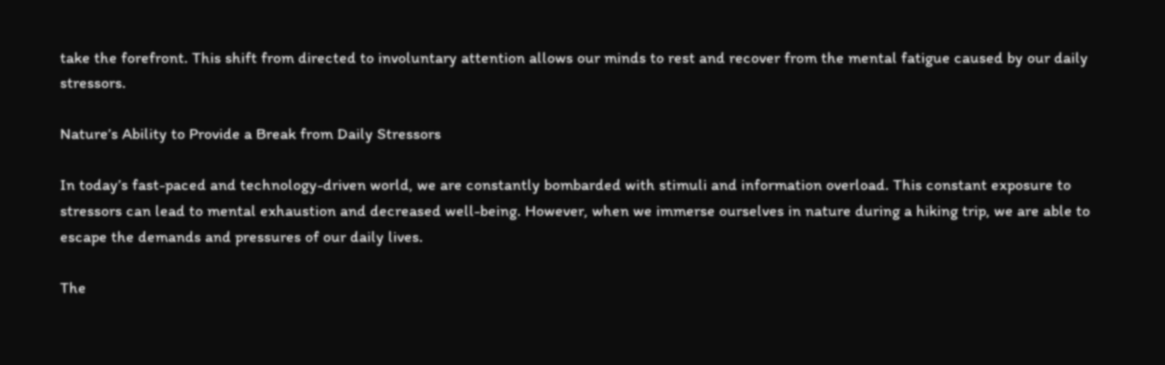take the forefront. This shift from directed to involuntary attention allows our minds to rest and recover from the mental fatigue caused by our daily stressors.

Nature’s Ability to Provide a Break from Daily Stressors

In today’s fast-paced and technology-driven world, we are constantly bombarded with stimuli and information overload. This constant exposure to stressors can lead to mental exhaustion and decreased well-being. However, when we immerse ourselves in nature during a hiking trip, we are able to escape the demands and pressures of our daily lives.

The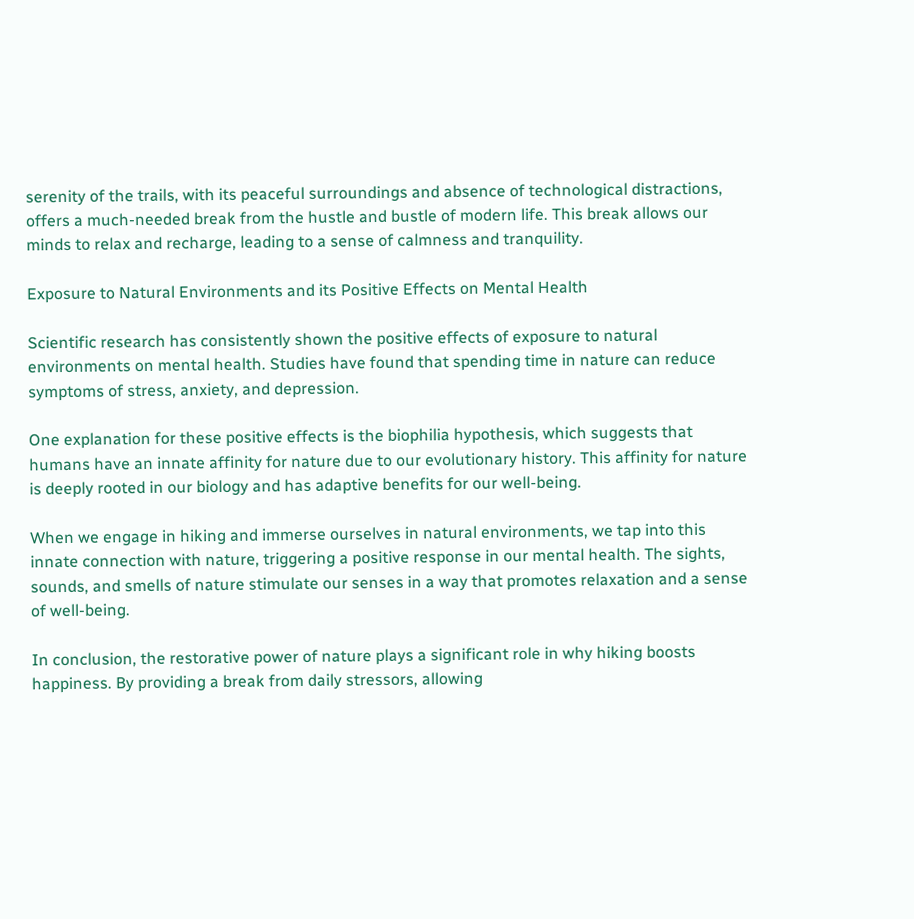serenity of the trails, with its peaceful surroundings and absence of technological distractions, offers a much-needed break from the hustle and bustle of modern life. This break allows our minds to relax and recharge, leading to a sense of calmness and tranquility.

Exposure to Natural Environments and its Positive Effects on Mental Health

Scientific research has consistently shown the positive effects of exposure to natural environments on mental health. Studies have found that spending time in nature can reduce symptoms of stress, anxiety, and depression.

One explanation for these positive effects is the biophilia hypothesis, which suggests that humans have an innate affinity for nature due to our evolutionary history. This affinity for nature is deeply rooted in our biology and has adaptive benefits for our well-being.

When we engage in hiking and immerse ourselves in natural environments, we tap into this innate connection with nature, triggering a positive response in our mental health. The sights, sounds, and smells of nature stimulate our senses in a way that promotes relaxation and a sense of well-being.

In conclusion, the restorative power of nature plays a significant role in why hiking boosts happiness. By providing a break from daily stressors, allowing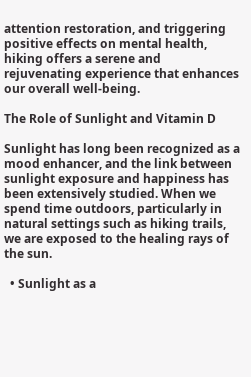attention restoration, and triggering positive effects on mental health, hiking offers a serene and rejuvenating experience that enhances our overall well-being.

The Role of Sunlight and Vitamin D

Sunlight has long been recognized as a mood enhancer, and the link between sunlight exposure and happiness has been extensively studied. When we spend time outdoors, particularly in natural settings such as hiking trails, we are exposed to the healing rays of the sun.

  • Sunlight as a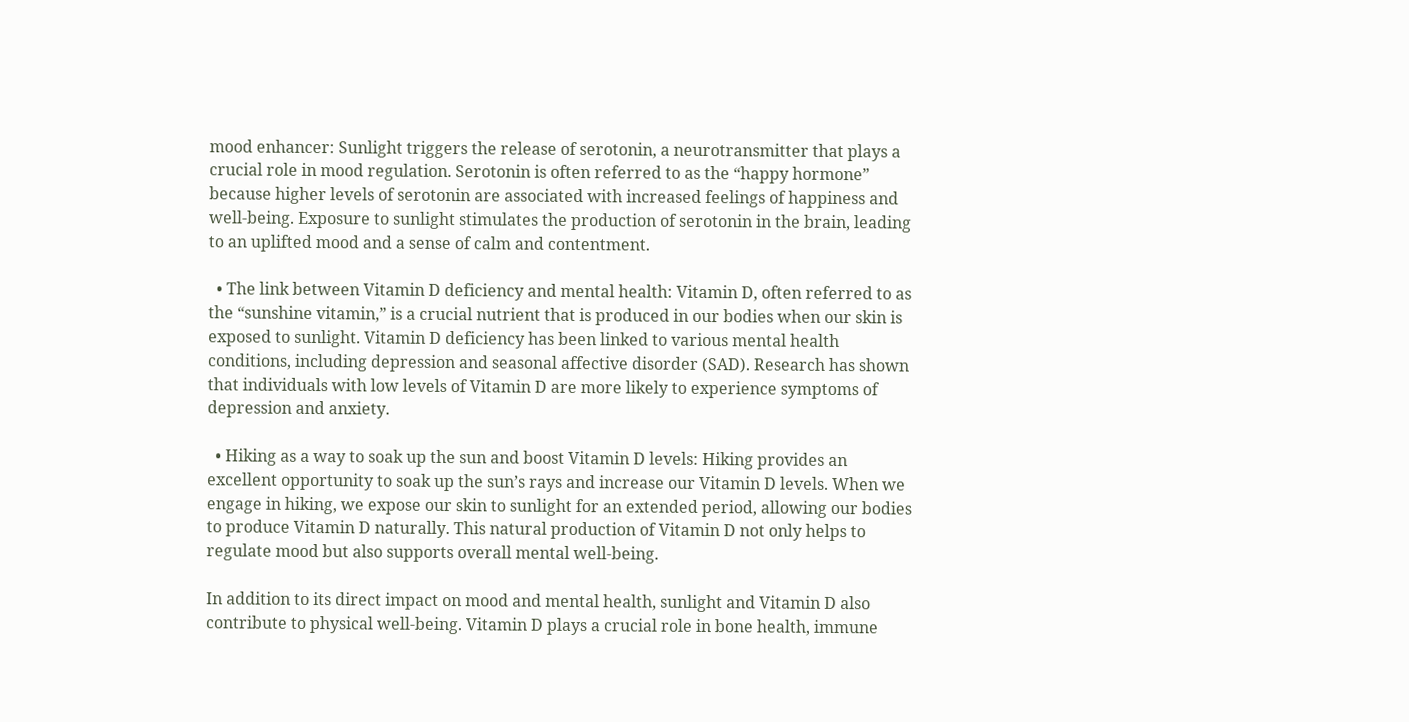mood enhancer: Sunlight triggers the release of serotonin, a neurotransmitter that plays a crucial role in mood regulation. Serotonin is often referred to as the “happy hormone” because higher levels of serotonin are associated with increased feelings of happiness and well-being. Exposure to sunlight stimulates the production of serotonin in the brain, leading to an uplifted mood and a sense of calm and contentment.

  • The link between Vitamin D deficiency and mental health: Vitamin D, often referred to as the “sunshine vitamin,” is a crucial nutrient that is produced in our bodies when our skin is exposed to sunlight. Vitamin D deficiency has been linked to various mental health conditions, including depression and seasonal affective disorder (SAD). Research has shown that individuals with low levels of Vitamin D are more likely to experience symptoms of depression and anxiety.

  • Hiking as a way to soak up the sun and boost Vitamin D levels: Hiking provides an excellent opportunity to soak up the sun’s rays and increase our Vitamin D levels. When we engage in hiking, we expose our skin to sunlight for an extended period, allowing our bodies to produce Vitamin D naturally. This natural production of Vitamin D not only helps to regulate mood but also supports overall mental well-being.

In addition to its direct impact on mood and mental health, sunlight and Vitamin D also contribute to physical well-being. Vitamin D plays a crucial role in bone health, immune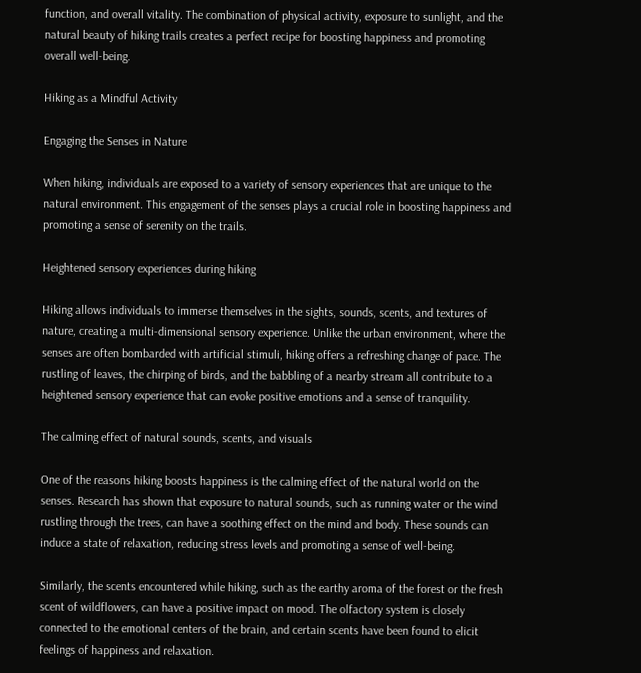function, and overall vitality. The combination of physical activity, exposure to sunlight, and the natural beauty of hiking trails creates a perfect recipe for boosting happiness and promoting overall well-being.

Hiking as a Mindful Activity

Engaging the Senses in Nature

When hiking, individuals are exposed to a variety of sensory experiences that are unique to the natural environment. This engagement of the senses plays a crucial role in boosting happiness and promoting a sense of serenity on the trails.

Heightened sensory experiences during hiking

Hiking allows individuals to immerse themselves in the sights, sounds, scents, and textures of nature, creating a multi-dimensional sensory experience. Unlike the urban environment, where the senses are often bombarded with artificial stimuli, hiking offers a refreshing change of pace. The rustling of leaves, the chirping of birds, and the babbling of a nearby stream all contribute to a heightened sensory experience that can evoke positive emotions and a sense of tranquility.

The calming effect of natural sounds, scents, and visuals

One of the reasons hiking boosts happiness is the calming effect of the natural world on the senses. Research has shown that exposure to natural sounds, such as running water or the wind rustling through the trees, can have a soothing effect on the mind and body. These sounds can induce a state of relaxation, reducing stress levels and promoting a sense of well-being.

Similarly, the scents encountered while hiking, such as the earthy aroma of the forest or the fresh scent of wildflowers, can have a positive impact on mood. The olfactory system is closely connected to the emotional centers of the brain, and certain scents have been found to elicit feelings of happiness and relaxation.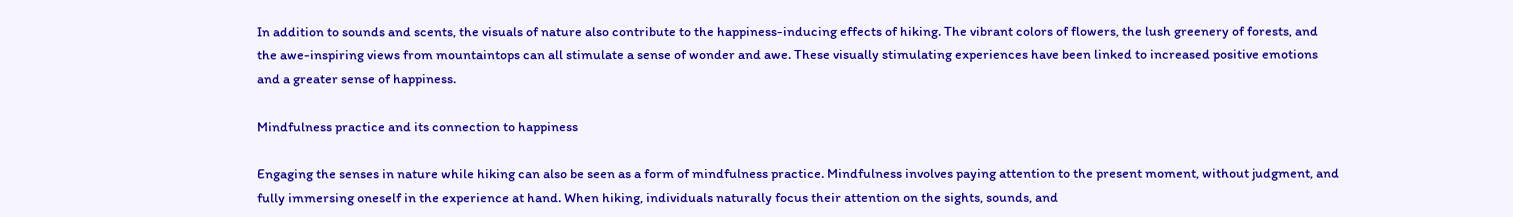In addition to sounds and scents, the visuals of nature also contribute to the happiness-inducing effects of hiking. The vibrant colors of flowers, the lush greenery of forests, and the awe-inspiring views from mountaintops can all stimulate a sense of wonder and awe. These visually stimulating experiences have been linked to increased positive emotions and a greater sense of happiness.

Mindfulness practice and its connection to happiness

Engaging the senses in nature while hiking can also be seen as a form of mindfulness practice. Mindfulness involves paying attention to the present moment, without judgment, and fully immersing oneself in the experience at hand. When hiking, individuals naturally focus their attention on the sights, sounds, and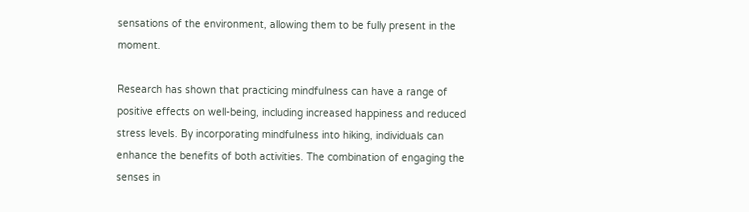sensations of the environment, allowing them to be fully present in the moment.

Research has shown that practicing mindfulness can have a range of positive effects on well-being, including increased happiness and reduced stress levels. By incorporating mindfulness into hiking, individuals can enhance the benefits of both activities. The combination of engaging the senses in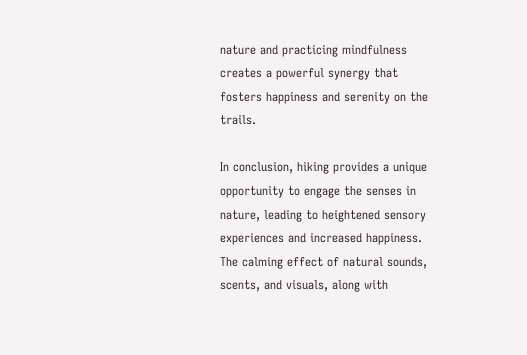nature and practicing mindfulness creates a powerful synergy that fosters happiness and serenity on the trails.

In conclusion, hiking provides a unique opportunity to engage the senses in nature, leading to heightened sensory experiences and increased happiness. The calming effect of natural sounds, scents, and visuals, along with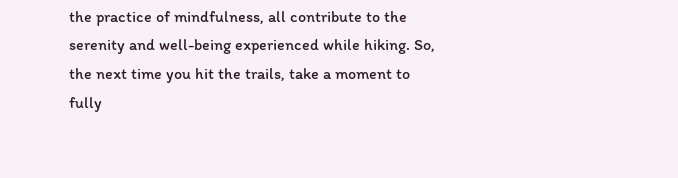the practice of mindfulness, all contribute to the serenity and well-being experienced while hiking. So, the next time you hit the trails, take a moment to fully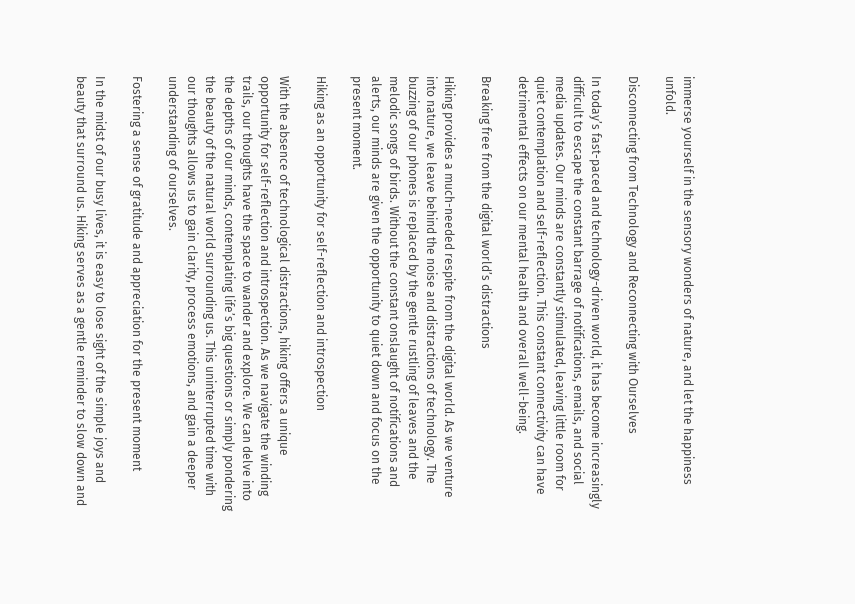immerse yourself in the sensory wonders of nature, and let the happiness unfold.

Disconnecting from Technology and Reconnecting with Ourselves

In today’s fast-paced and technology-driven world, it has become increasingly difficult to escape the constant barrage of notifications, emails, and social media updates. Our minds are constantly stimulated, leaving little room for quiet contemplation and self-reflection. This constant connectivity can have detrimental effects on our mental health and overall well-being.

Breaking free from the digital world’s distractions

Hiking provides a much-needed respite from the digital world. As we venture into nature, we leave behind the noise and distractions of technology. The buzzing of our phones is replaced by the gentle rustling of leaves and the melodic songs of birds. Without the constant onslaught of notifications and alerts, our minds are given the opportunity to quiet down and focus on the present moment.

Hiking as an opportunity for self-reflection and introspection

With the absence of technological distractions, hiking offers a unique opportunity for self-reflection and introspection. As we navigate the winding trails, our thoughts have the space to wander and explore. We can delve into the depths of our minds, contemplating life’s big questions or simply pondering the beauty of the natural world surrounding us. This uninterrupted time with our thoughts allows us to gain clarity, process emotions, and gain a deeper understanding of ourselves.

Fostering a sense of gratitude and appreciation for the present moment

In the midst of our busy lives, it is easy to lose sight of the simple joys and beauty that surround us. Hiking serves as a gentle reminder to slow down and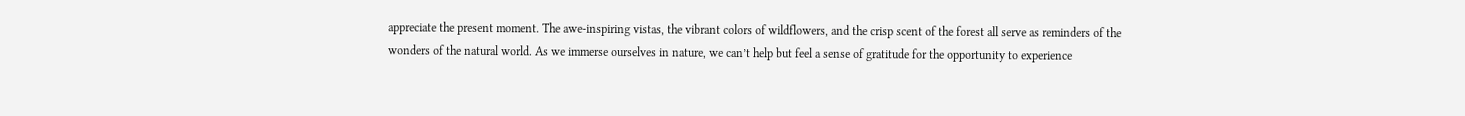appreciate the present moment. The awe-inspiring vistas, the vibrant colors of wildflowers, and the crisp scent of the forest all serve as reminders of the wonders of the natural world. As we immerse ourselves in nature, we can’t help but feel a sense of gratitude for the opportunity to experience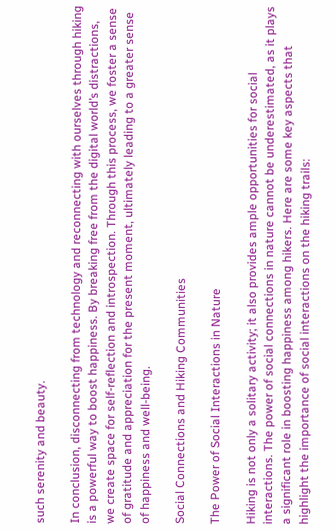such serenity and beauty.

In conclusion, disconnecting from technology and reconnecting with ourselves through hiking is a powerful way to boost happiness. By breaking free from the digital world’s distractions, we create space for self-reflection and introspection. Through this process, we foster a sense of gratitude and appreciation for the present moment, ultimately leading to a greater sense of happiness and well-being.

Social Connections and Hiking Communities

The Power of Social Interactions in Nature

Hiking is not only a solitary activity; it also provides ample opportunities for social interactions. The power of social connections in nature cannot be underestimated, as it plays a significant role in boosting happiness among hikers. Here are some key aspects that highlight the importance of social interactions on the hiking trails: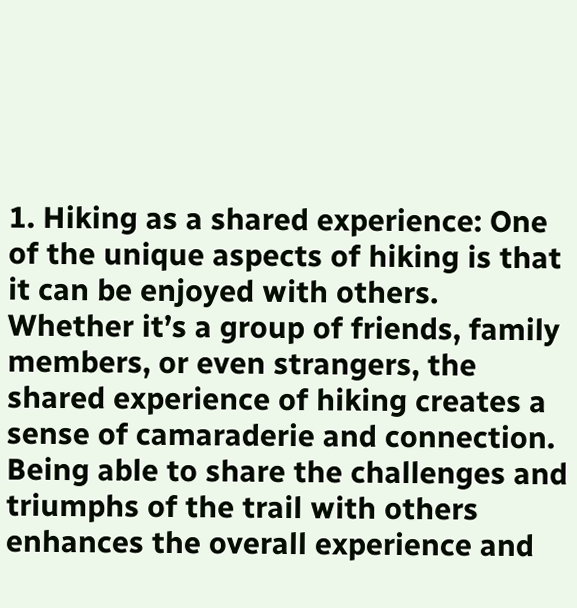1. Hiking as a shared experience: One of the unique aspects of hiking is that it can be enjoyed with others. Whether it’s a group of friends, family members, or even strangers, the shared experience of hiking creates a sense of camaraderie and connection. Being able to share the challenges and triumphs of the trail with others enhances the overall experience and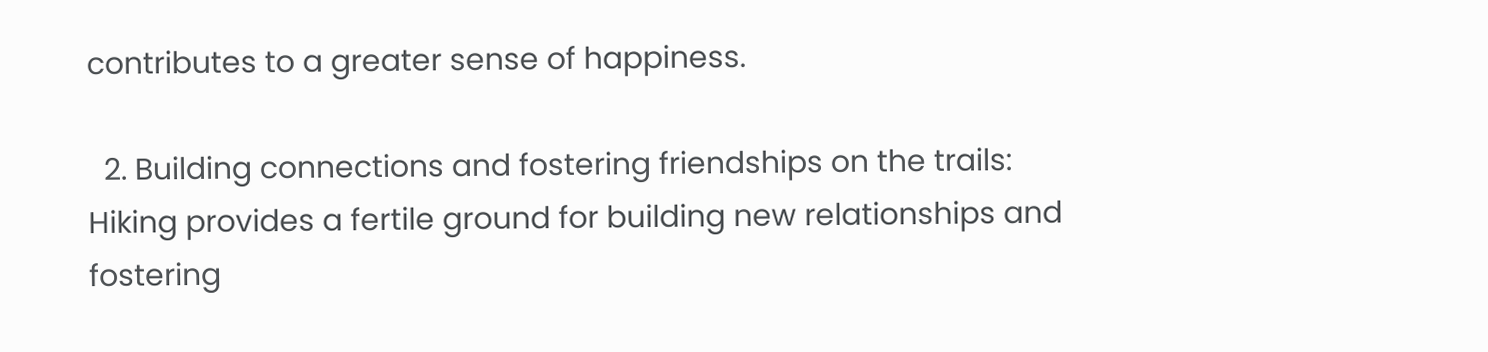contributes to a greater sense of happiness.

  2. Building connections and fostering friendships on the trails: Hiking provides a fertile ground for building new relationships and fostering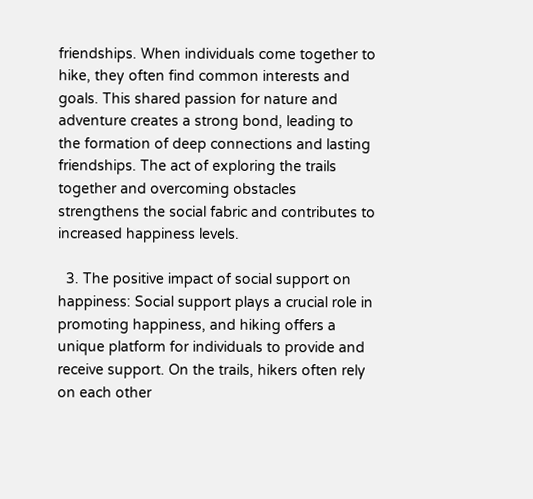friendships. When individuals come together to hike, they often find common interests and goals. This shared passion for nature and adventure creates a strong bond, leading to the formation of deep connections and lasting friendships. The act of exploring the trails together and overcoming obstacles strengthens the social fabric and contributes to increased happiness levels.

  3. The positive impact of social support on happiness: Social support plays a crucial role in promoting happiness, and hiking offers a unique platform for individuals to provide and receive support. On the trails, hikers often rely on each other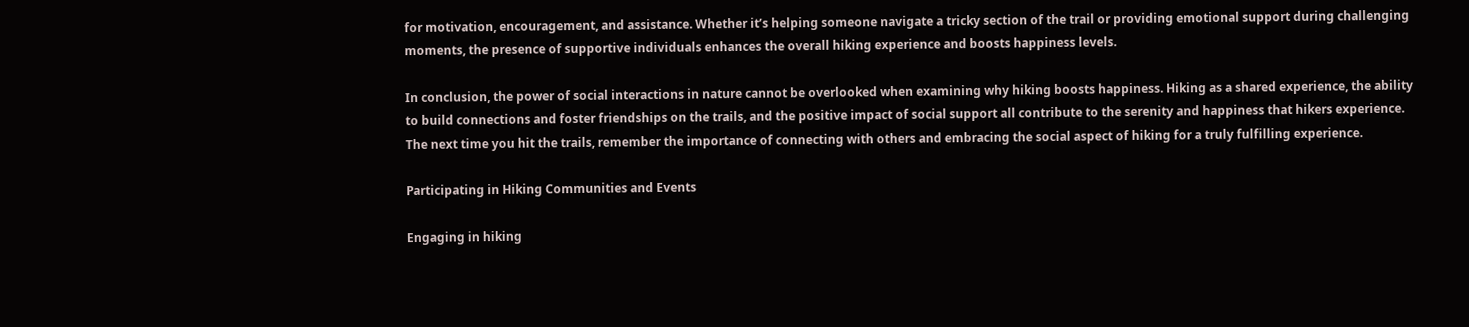for motivation, encouragement, and assistance. Whether it’s helping someone navigate a tricky section of the trail or providing emotional support during challenging moments, the presence of supportive individuals enhances the overall hiking experience and boosts happiness levels.

In conclusion, the power of social interactions in nature cannot be overlooked when examining why hiking boosts happiness. Hiking as a shared experience, the ability to build connections and foster friendships on the trails, and the positive impact of social support all contribute to the serenity and happiness that hikers experience. The next time you hit the trails, remember the importance of connecting with others and embracing the social aspect of hiking for a truly fulfilling experience.

Participating in Hiking Communities and Events

Engaging in hiking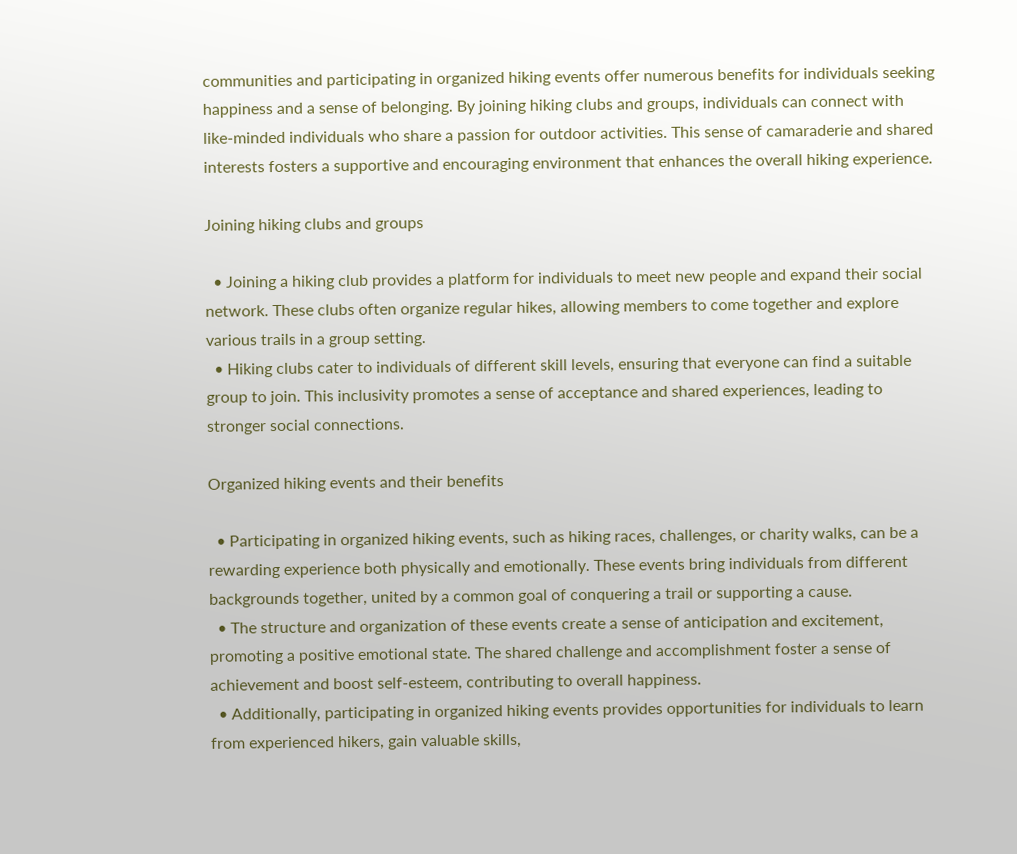communities and participating in organized hiking events offer numerous benefits for individuals seeking happiness and a sense of belonging. By joining hiking clubs and groups, individuals can connect with like-minded individuals who share a passion for outdoor activities. This sense of camaraderie and shared interests fosters a supportive and encouraging environment that enhances the overall hiking experience.

Joining hiking clubs and groups

  • Joining a hiking club provides a platform for individuals to meet new people and expand their social network. These clubs often organize regular hikes, allowing members to come together and explore various trails in a group setting.
  • Hiking clubs cater to individuals of different skill levels, ensuring that everyone can find a suitable group to join. This inclusivity promotes a sense of acceptance and shared experiences, leading to stronger social connections.

Organized hiking events and their benefits

  • Participating in organized hiking events, such as hiking races, challenges, or charity walks, can be a rewarding experience both physically and emotionally. These events bring individuals from different backgrounds together, united by a common goal of conquering a trail or supporting a cause.
  • The structure and organization of these events create a sense of anticipation and excitement, promoting a positive emotional state. The shared challenge and accomplishment foster a sense of achievement and boost self-esteem, contributing to overall happiness.
  • Additionally, participating in organized hiking events provides opportunities for individuals to learn from experienced hikers, gain valuable skills,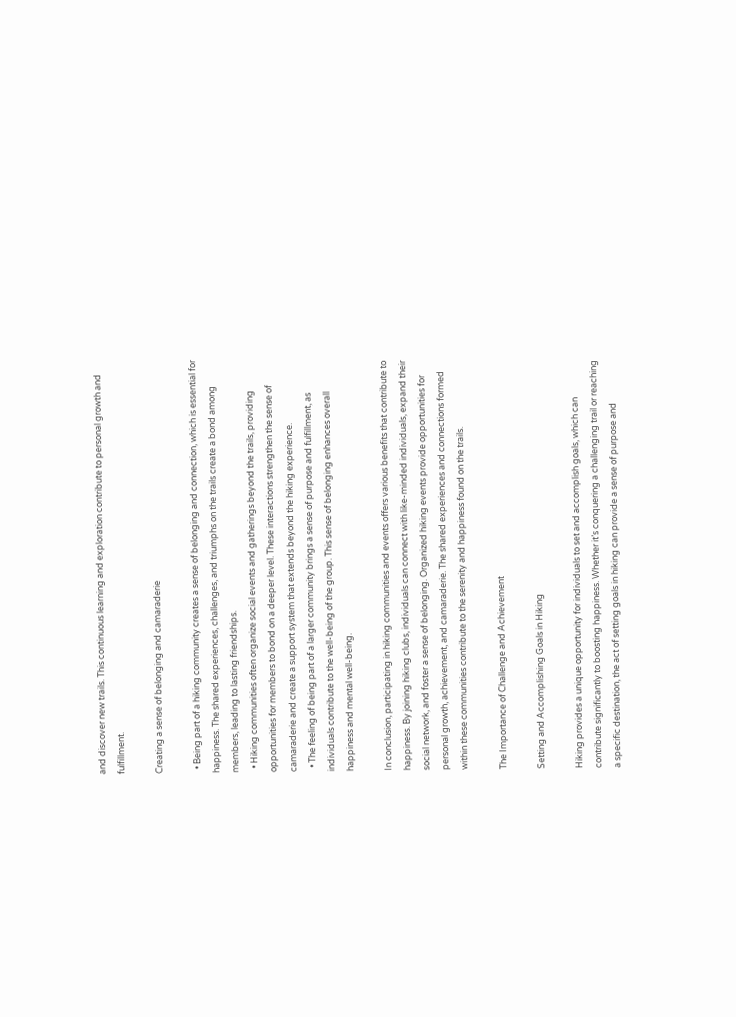and discover new trails. This continuous learning and exploration contribute to personal growth and fulfillment.

Creating a sense of belonging and camaraderie

  • Being part of a hiking community creates a sense of belonging and connection, which is essential for happiness. The shared experiences, challenges, and triumphs on the trails create a bond among members, leading to lasting friendships.
  • Hiking communities often organize social events and gatherings beyond the trails, providing opportunities for members to bond on a deeper level. These interactions strengthen the sense of camaraderie and create a support system that extends beyond the hiking experience.
  • The feeling of being part of a larger community brings a sense of purpose and fulfillment, as individuals contribute to the well-being of the group. This sense of belonging enhances overall happiness and mental well-being.

In conclusion, participating in hiking communities and events offers various benefits that contribute to happiness. By joining hiking clubs, individuals can connect with like-minded individuals, expand their social network, and foster a sense of belonging. Organized hiking events provide opportunities for personal growth, achievement, and camaraderie. The shared experiences and connections formed within these communities contribute to the serenity and happiness found on the trails.

The Importance of Challenge and Achievement

Setting and Accomplishing Goals in Hiking

Hiking provides a unique opportunity for individuals to set and accomplish goals, which can contribute significantly to boosting happiness. Whether it’s conquering a challenging trail or reaching a specific destination, the act of setting goals in hiking can provide a sense of purpose and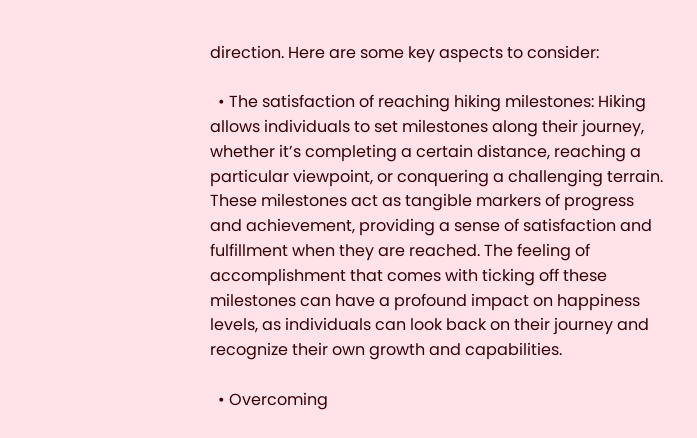direction. Here are some key aspects to consider:

  • The satisfaction of reaching hiking milestones: Hiking allows individuals to set milestones along their journey, whether it’s completing a certain distance, reaching a particular viewpoint, or conquering a challenging terrain. These milestones act as tangible markers of progress and achievement, providing a sense of satisfaction and fulfillment when they are reached. The feeling of accomplishment that comes with ticking off these milestones can have a profound impact on happiness levels, as individuals can look back on their journey and recognize their own growth and capabilities.

  • Overcoming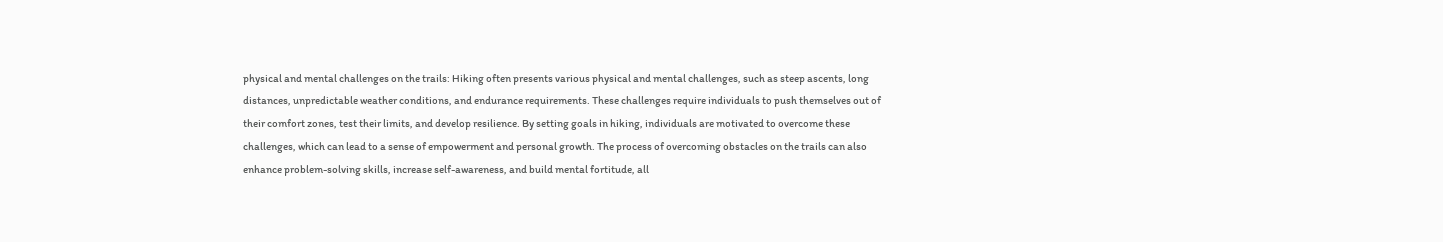physical and mental challenges on the trails: Hiking often presents various physical and mental challenges, such as steep ascents, long distances, unpredictable weather conditions, and endurance requirements. These challenges require individuals to push themselves out of their comfort zones, test their limits, and develop resilience. By setting goals in hiking, individuals are motivated to overcome these challenges, which can lead to a sense of empowerment and personal growth. The process of overcoming obstacles on the trails can also enhance problem-solving skills, increase self-awareness, and build mental fortitude, all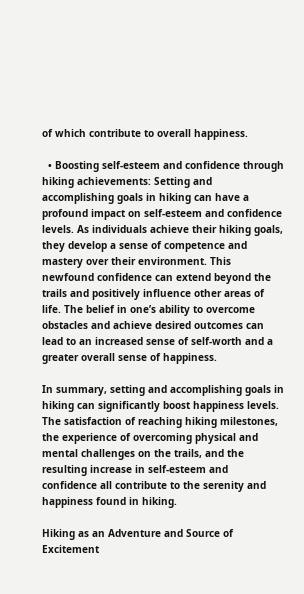of which contribute to overall happiness.

  • Boosting self-esteem and confidence through hiking achievements: Setting and accomplishing goals in hiking can have a profound impact on self-esteem and confidence levels. As individuals achieve their hiking goals, they develop a sense of competence and mastery over their environment. This newfound confidence can extend beyond the trails and positively influence other areas of life. The belief in one’s ability to overcome obstacles and achieve desired outcomes can lead to an increased sense of self-worth and a greater overall sense of happiness.

In summary, setting and accomplishing goals in hiking can significantly boost happiness levels. The satisfaction of reaching hiking milestones, the experience of overcoming physical and mental challenges on the trails, and the resulting increase in self-esteem and confidence all contribute to the serenity and happiness found in hiking.

Hiking as an Adventure and Source of Excitement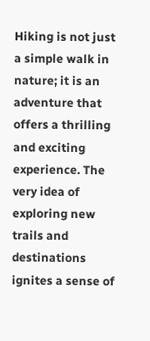Hiking is not just a simple walk in nature; it is an adventure that offers a thrilling and exciting experience. The very idea of exploring new trails and destinations ignites a sense of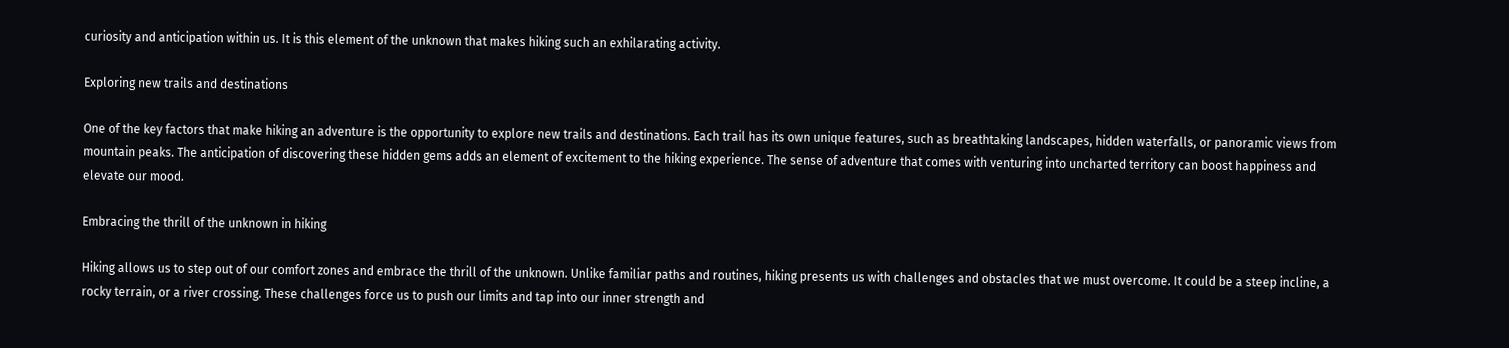curiosity and anticipation within us. It is this element of the unknown that makes hiking such an exhilarating activity.

Exploring new trails and destinations

One of the key factors that make hiking an adventure is the opportunity to explore new trails and destinations. Each trail has its own unique features, such as breathtaking landscapes, hidden waterfalls, or panoramic views from mountain peaks. The anticipation of discovering these hidden gems adds an element of excitement to the hiking experience. The sense of adventure that comes with venturing into uncharted territory can boost happiness and elevate our mood.

Embracing the thrill of the unknown in hiking

Hiking allows us to step out of our comfort zones and embrace the thrill of the unknown. Unlike familiar paths and routines, hiking presents us with challenges and obstacles that we must overcome. It could be a steep incline, a rocky terrain, or a river crossing. These challenges force us to push our limits and tap into our inner strength and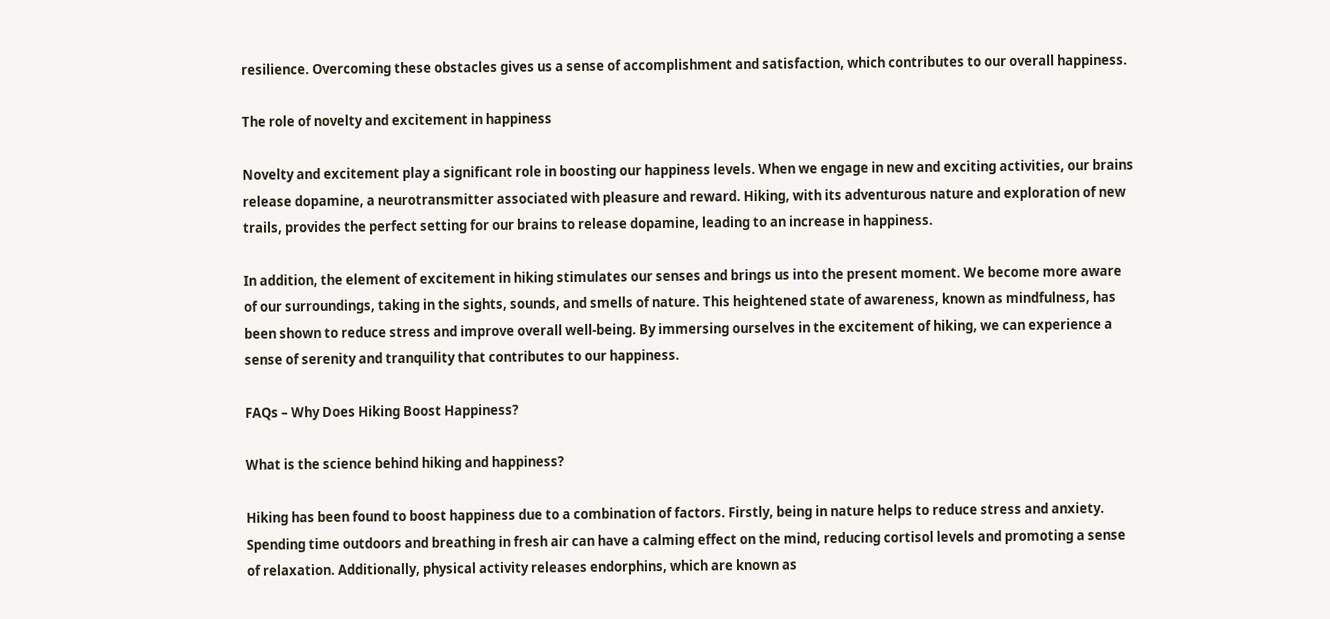resilience. Overcoming these obstacles gives us a sense of accomplishment and satisfaction, which contributes to our overall happiness.

The role of novelty and excitement in happiness

Novelty and excitement play a significant role in boosting our happiness levels. When we engage in new and exciting activities, our brains release dopamine, a neurotransmitter associated with pleasure and reward. Hiking, with its adventurous nature and exploration of new trails, provides the perfect setting for our brains to release dopamine, leading to an increase in happiness.

In addition, the element of excitement in hiking stimulates our senses and brings us into the present moment. We become more aware of our surroundings, taking in the sights, sounds, and smells of nature. This heightened state of awareness, known as mindfulness, has been shown to reduce stress and improve overall well-being. By immersing ourselves in the excitement of hiking, we can experience a sense of serenity and tranquility that contributes to our happiness.

FAQs – Why Does Hiking Boost Happiness?

What is the science behind hiking and happiness?

Hiking has been found to boost happiness due to a combination of factors. Firstly, being in nature helps to reduce stress and anxiety. Spending time outdoors and breathing in fresh air can have a calming effect on the mind, reducing cortisol levels and promoting a sense of relaxation. Additionally, physical activity releases endorphins, which are known as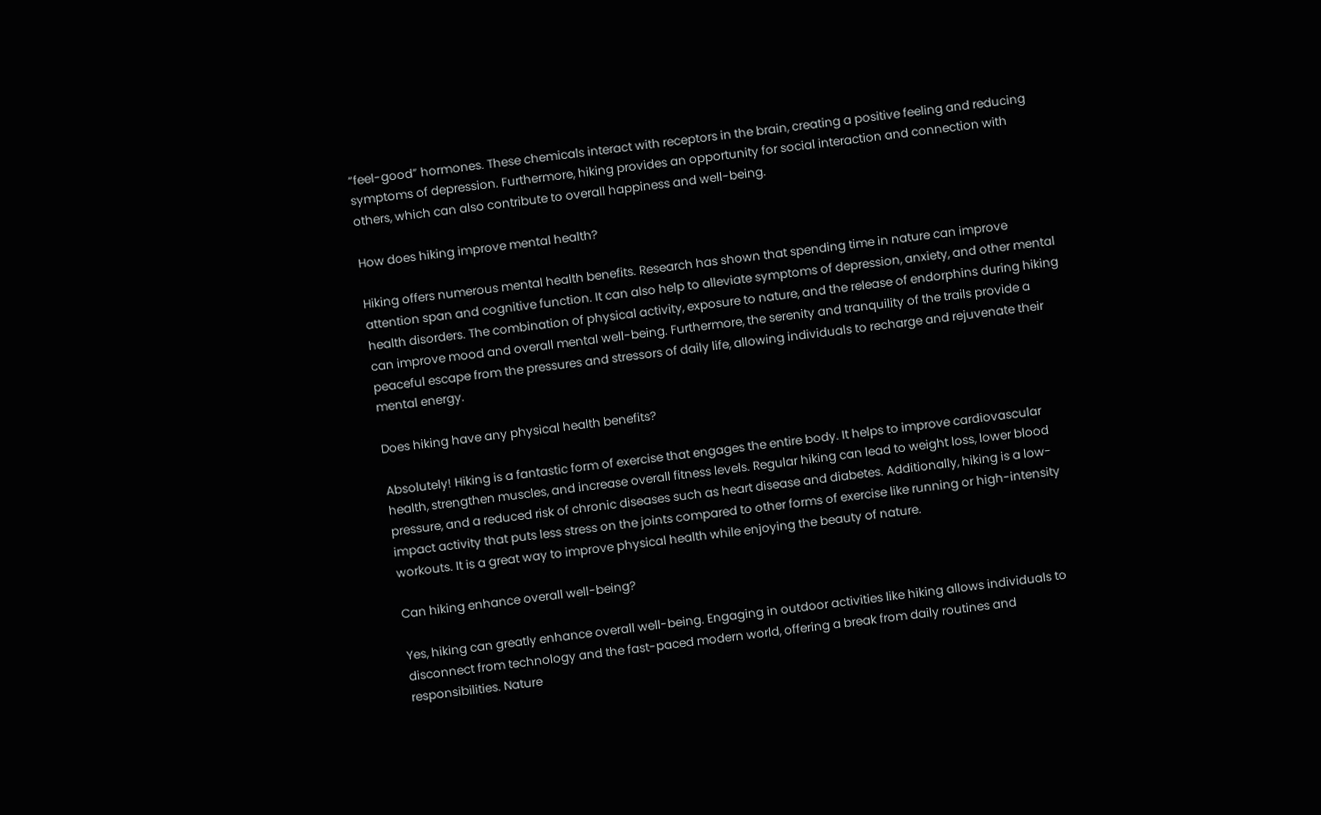“feel-good” hormones. These chemicals interact with receptors in the brain, creating a positive feeling and reducing symptoms of depression. Furthermore, hiking provides an opportunity for social interaction and connection with others, which can also contribute to overall happiness and well-being.

How does hiking improve mental health?

Hiking offers numerous mental health benefits. Research has shown that spending time in nature can improve attention span and cognitive function. It can also help to alleviate symptoms of depression, anxiety, and other mental health disorders. The combination of physical activity, exposure to nature, and the release of endorphins during hiking can improve mood and overall mental well-being. Furthermore, the serenity and tranquility of the trails provide a peaceful escape from the pressures and stressors of daily life, allowing individuals to recharge and rejuvenate their mental energy.

Does hiking have any physical health benefits?

Absolutely! Hiking is a fantastic form of exercise that engages the entire body. It helps to improve cardiovascular health, strengthen muscles, and increase overall fitness levels. Regular hiking can lead to weight loss, lower blood pressure, and a reduced risk of chronic diseases such as heart disease and diabetes. Additionally, hiking is a low-impact activity that puts less stress on the joints compared to other forms of exercise like running or high-intensity workouts. It is a great way to improve physical health while enjoying the beauty of nature.

Can hiking enhance overall well-being?

Yes, hiking can greatly enhance overall well-being. Engaging in outdoor activities like hiking allows individuals to disconnect from technology and the fast-paced modern world, offering a break from daily routines and responsibilities. Nature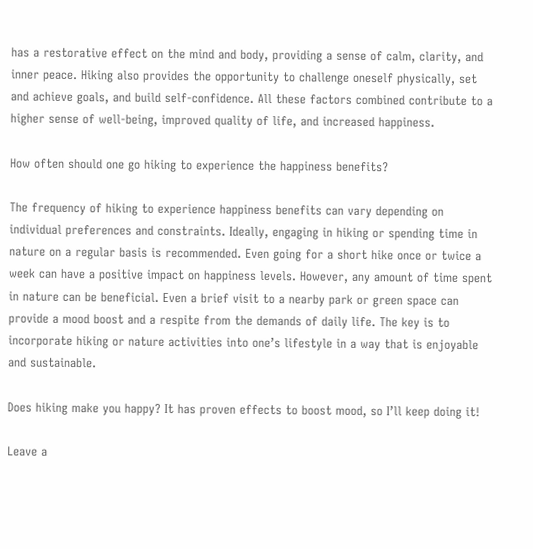has a restorative effect on the mind and body, providing a sense of calm, clarity, and inner peace. Hiking also provides the opportunity to challenge oneself physically, set and achieve goals, and build self-confidence. All these factors combined contribute to a higher sense of well-being, improved quality of life, and increased happiness.

How often should one go hiking to experience the happiness benefits?

The frequency of hiking to experience happiness benefits can vary depending on individual preferences and constraints. Ideally, engaging in hiking or spending time in nature on a regular basis is recommended. Even going for a short hike once or twice a week can have a positive impact on happiness levels. However, any amount of time spent in nature can be beneficial. Even a brief visit to a nearby park or green space can provide a mood boost and a respite from the demands of daily life. The key is to incorporate hiking or nature activities into one’s lifestyle in a way that is enjoyable and sustainable.

Does hiking make you happy? It has proven effects to boost mood, so I’ll keep doing it!

Leave a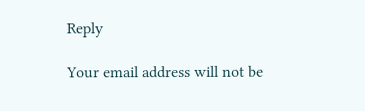Reply

Your email address will not be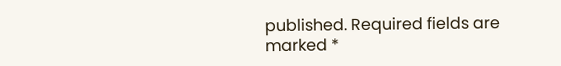published. Required fields are marked *